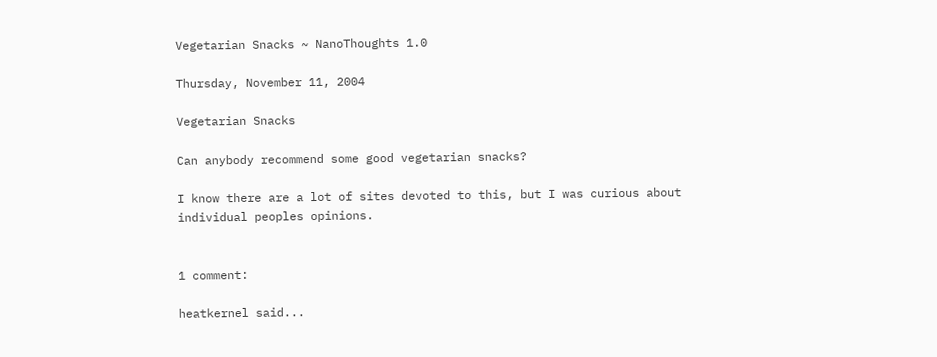Vegetarian Snacks ~ NanoThoughts 1.0

Thursday, November 11, 2004

Vegetarian Snacks

Can anybody recommend some good vegetarian snacks?

I know there are a lot of sites devoted to this, but I was curious about individual peoples opinions.


1 comment:

heatkernel said...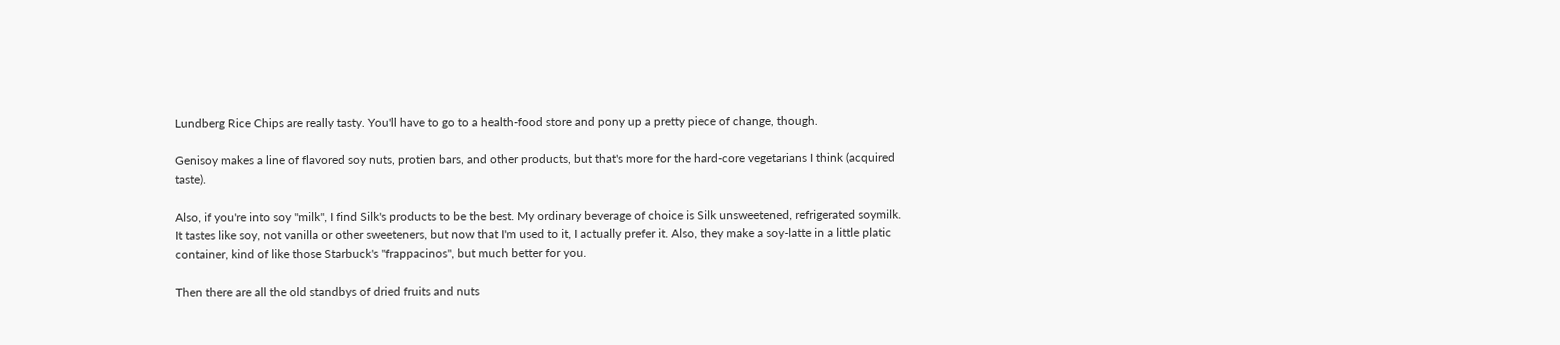Lundberg Rice Chips are really tasty. You'll have to go to a health-food store and pony up a pretty piece of change, though.

Genisoy makes a line of flavored soy nuts, protien bars, and other products, but that's more for the hard-core vegetarians I think (acquired taste).

Also, if you're into soy "milk", I find Silk's products to be the best. My ordinary beverage of choice is Silk unsweetened, refrigerated soymilk. It tastes like soy, not vanilla or other sweeteners, but now that I'm used to it, I actually prefer it. Also, they make a soy-latte in a little platic container, kind of like those Starbuck's "frappacinos", but much better for you.

Then there are all the old standbys of dried fruits and nuts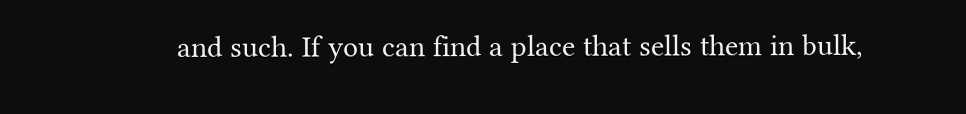and such. If you can find a place that sells them in bulk,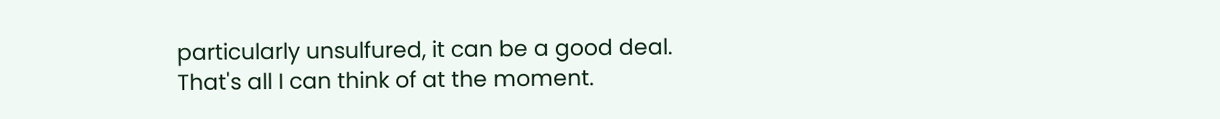particularly unsulfured, it can be a good deal. That's all I can think of at the moment.